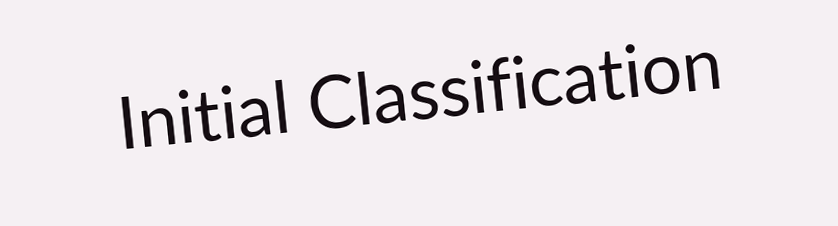Initial Classification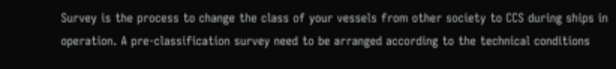Survey is the process to change the class of your vessels from other society to CCS during ships in operation. A pre-classification survey need to be arranged according to the technical conditions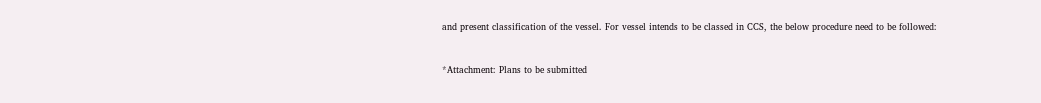and present classification of the vessel. For vessel intends to be classed in CCS, the below procedure need to be followed:


*Attachment: Plans to be submitted